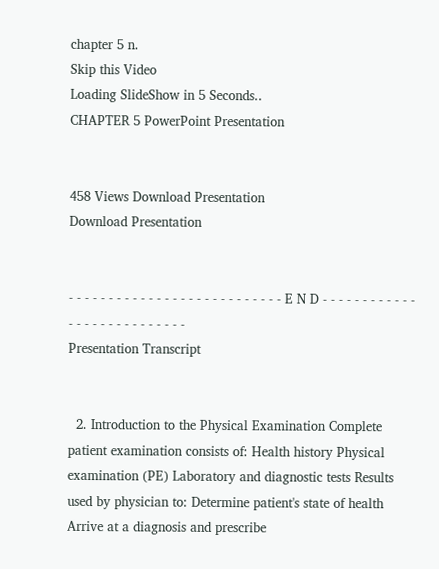chapter 5 n.
Skip this Video
Loading SlideShow in 5 Seconds..
CHAPTER 5 PowerPoint Presentation


458 Views Download Presentation
Download Presentation


- - - - - - - - - - - - - - - - - - - - - - - - - - - E N D - - - - - - - - - - - - - - - - - - - - - - - - - - -
Presentation Transcript


  2. Introduction to the Physical Examination Complete patient examination consists of: Health history Physical examination (PE) Laboratory and diagnostic tests Results used by physician to: Determine patient's state of health Arrive at a diagnosis and prescribe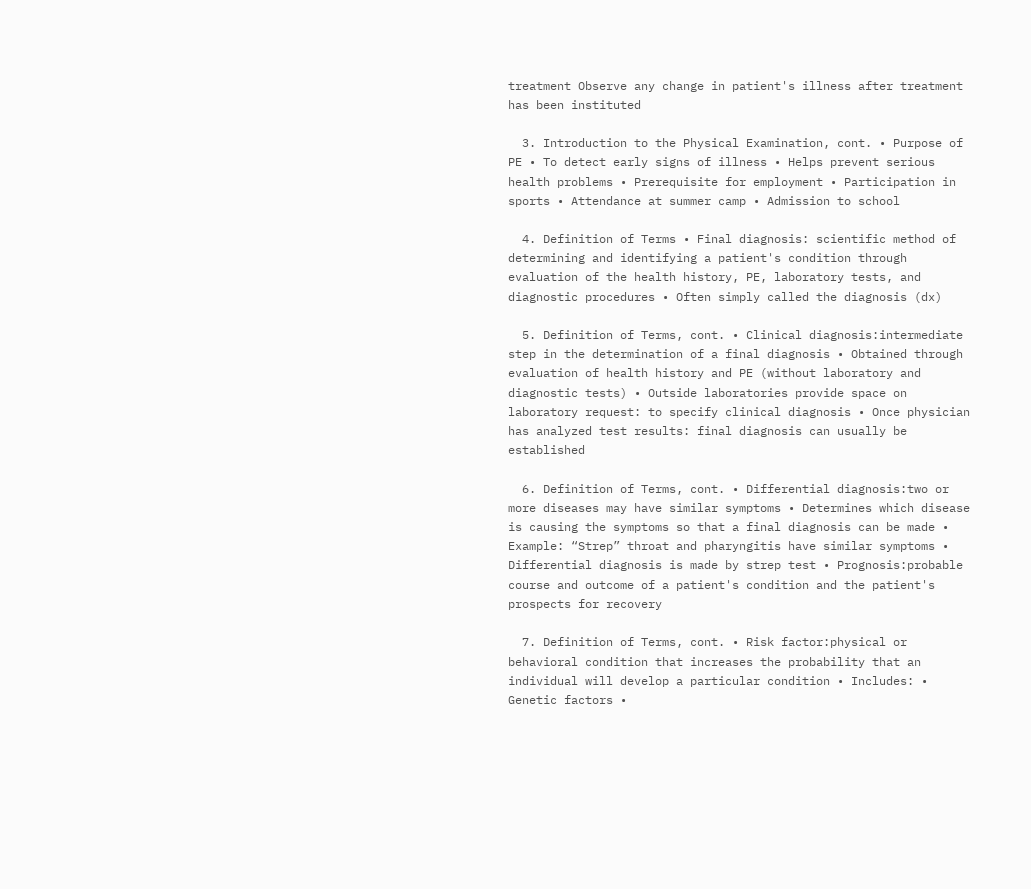treatment Observe any change in patient's illness after treatment has been instituted

  3. Introduction to the Physical Examination, cont. • Purpose of PE • To detect early signs of illness • Helps prevent serious health problems • Prerequisite for employment • Participation in sports • Attendance at summer camp • Admission to school

  4. Definition of Terms • Final diagnosis: scientific method of determining and identifying a patient's condition through evaluation of the health history, PE, laboratory tests, and diagnostic procedures • Often simply called the diagnosis (dx)

  5. Definition of Terms, cont. • Clinical diagnosis:intermediate step in the determination of a final diagnosis • Obtained through evaluation of health history and PE (without laboratory and diagnostic tests) • Outside laboratories provide space on laboratory request: to specify clinical diagnosis • Once physician has analyzed test results: final diagnosis can usually be established

  6. Definition of Terms, cont. • Differential diagnosis:two or more diseases may have similar symptoms • Determines which disease is causing the symptoms so that a final diagnosis can be made • Example: “Strep” throat and pharyngitis have similar symptoms • Differential diagnosis is made by strep test • Prognosis:probable course and outcome of a patient's condition and the patient's prospects for recovery

  7. Definition of Terms, cont. • Risk factor:physical or behavioral condition that increases the probability that an individual will develop a particular condition • Includes: • Genetic factors •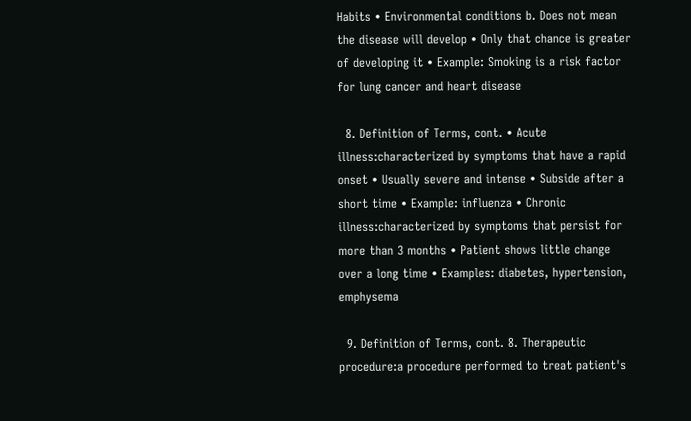Habits • Environmental conditions b. Does not mean the disease will develop • Only that chance is greater of developing it • Example: Smoking is a risk factor for lung cancer and heart disease

  8. Definition of Terms, cont. • Acute illness:characterized by symptoms that have a rapid onset • Usually severe and intense • Subside after a short time • Example: influenza • Chronic illness:characterized by symptoms that persist for more than 3 months • Patient shows little change over a long time • Examples: diabetes, hypertension, emphysema

  9. Definition of Terms, cont. 8. Therapeutic procedure:a procedure performed to treat patient's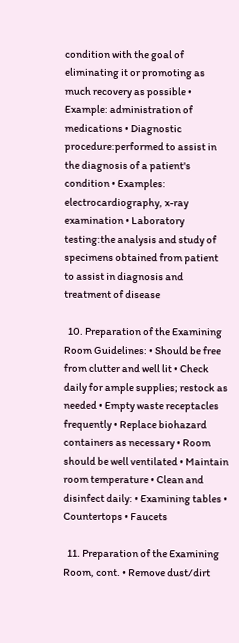condition with the goal of eliminating it or promoting as much recovery as possible • Example: administration of medications • Diagnostic procedure:performed to assist in the diagnosis of a patient's condition • Examples: electrocardiography, x-ray examination • Laboratory testing:the analysis and study of specimens obtained from patient to assist in diagnosis and treatment of disease

  10. Preparation of the Examining Room Guidelines: • Should be free from clutter and well lit • Check daily for ample supplies; restock as needed • Empty waste receptacles frequently • Replace biohazard containers as necessary • Room should be well ventilated • Maintain room temperature • Clean and disinfect daily: • Examining tables • Countertops • Faucets

  11. Preparation of the Examining Room, cont. • Remove dust/dirt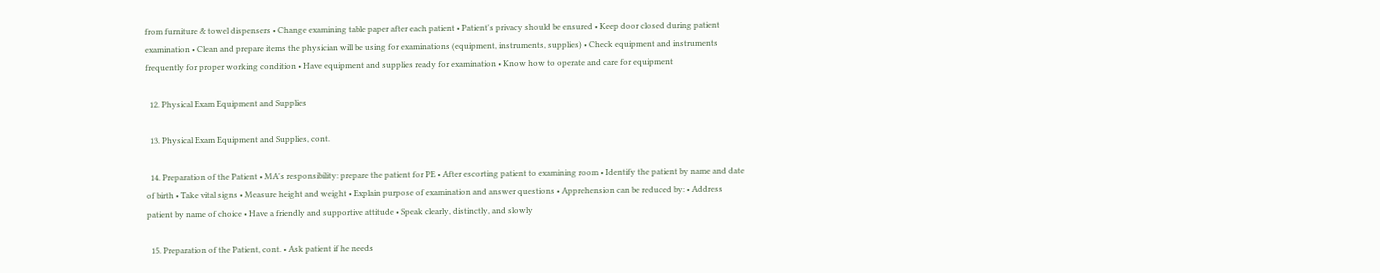from furniture & towel dispensers • Change examining table paper after each patient • Patient's privacy should be ensured • Keep door closed during patient examination • Clean and prepare items the physician will be using for examinations (equipment, instruments, supplies) • Check equipment and instruments frequently for proper working condition • Have equipment and supplies ready for examination • Know how to operate and care for equipment

  12. Physical Exam Equipment and Supplies

  13. Physical Exam Equipment and Supplies, cont.

  14. Preparation of the Patient • MA's responsibility: prepare the patient for PE • After escorting patient to examining room • Identify the patient by name and date of birth • Take vital signs • Measure height and weight • Explain purpose of examination and answer questions • Apprehension can be reduced by: • Address patient by name of choice • Have a friendly and supportive attitude • Speak clearly, distinctly, and slowly

  15. Preparation of the Patient, cont. • Ask patient if he needs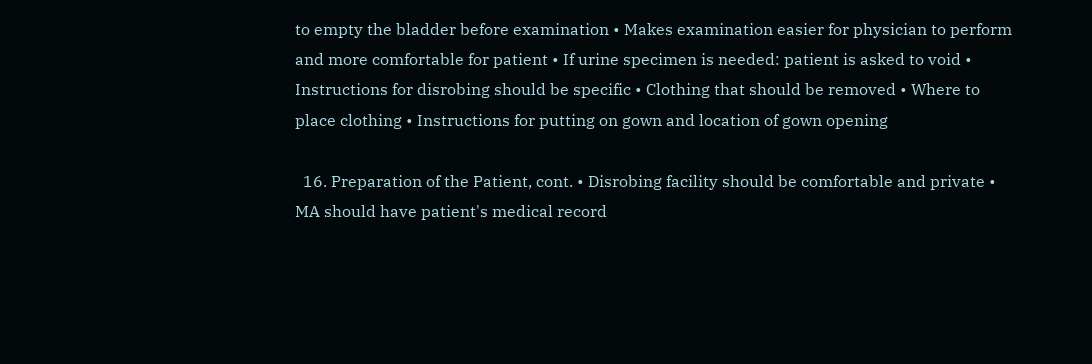to empty the bladder before examination • Makes examination easier for physician to perform and more comfortable for patient • If urine specimen is needed: patient is asked to void • Instructions for disrobing should be specific • Clothing that should be removed • Where to place clothing • Instructions for putting on gown and location of gown opening

  16. Preparation of the Patient, cont. • Disrobing facility should be comfortable and private • MA should have patient's medical record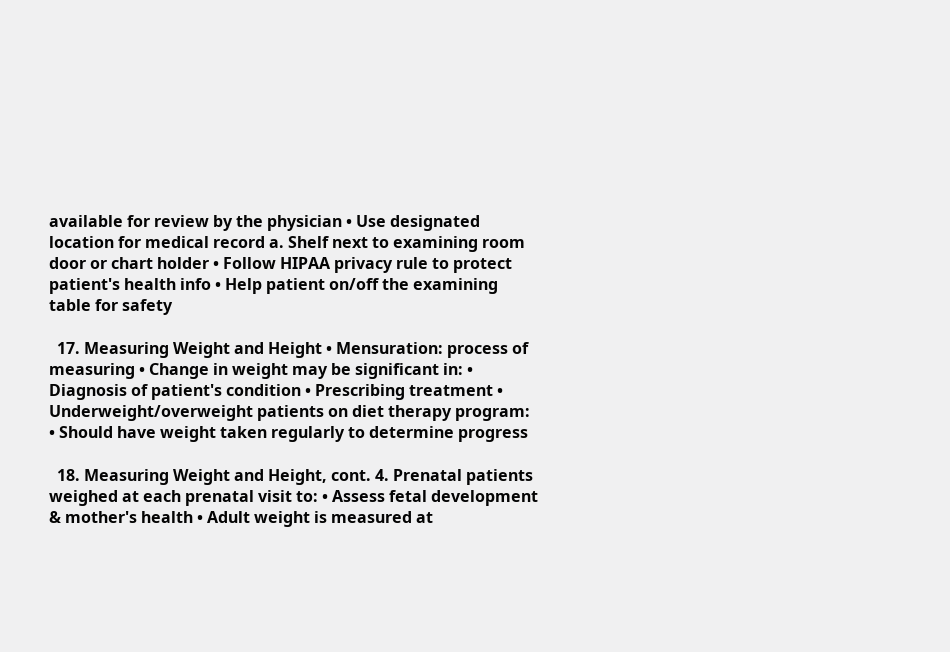available for review by the physician • Use designated location for medical record a. Shelf next to examining room door or chart holder • Follow HIPAA privacy rule to protect patient's health info • Help patient on/off the examining table for safety

  17. Measuring Weight and Height • Mensuration: process of measuring • Change in weight may be significant in: • Diagnosis of patient's condition • Prescribing treatment • Underweight/overweight patients on diet therapy program: • Should have weight taken regularly to determine progress

  18. Measuring Weight and Height, cont. 4. Prenatal patients weighed at each prenatal visit to: • Assess fetal development & mother's health • Adult weight is measured at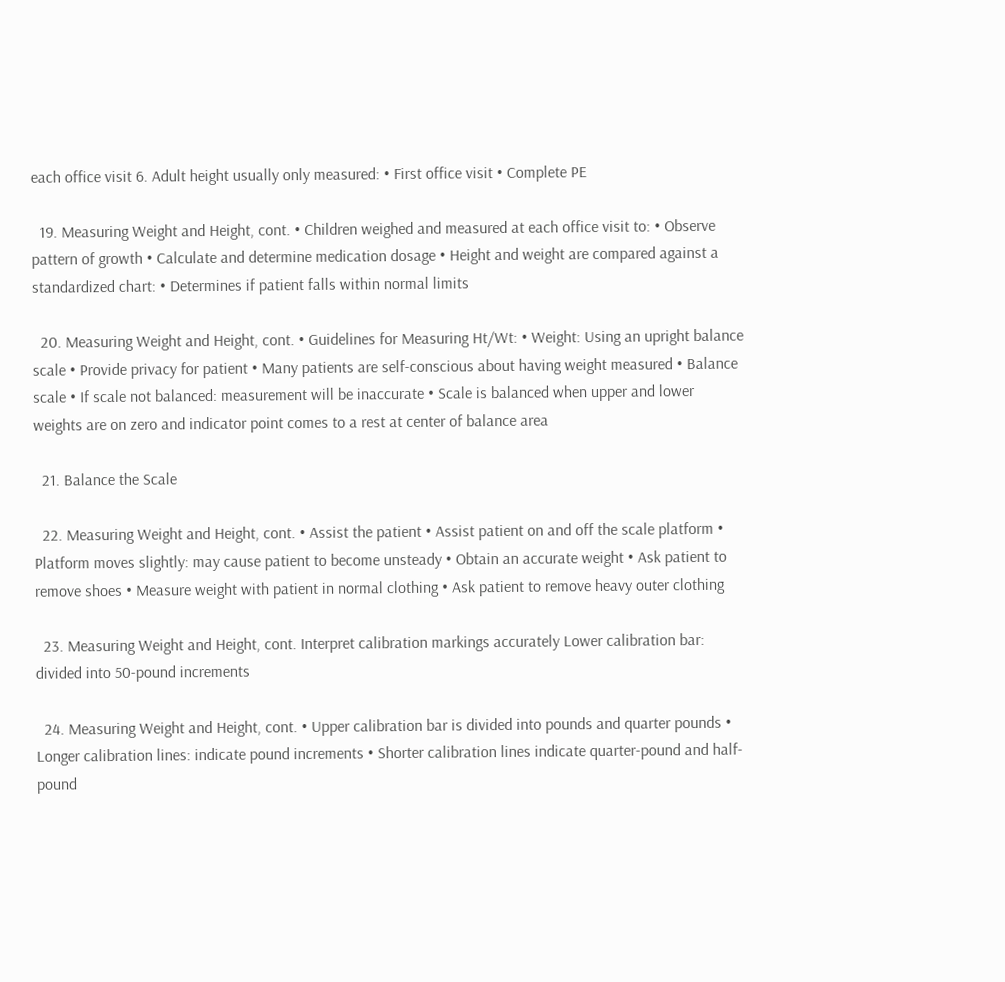each office visit 6. Adult height usually only measured: • First office visit • Complete PE

  19. Measuring Weight and Height, cont. • Children weighed and measured at each office visit to: • Observe pattern of growth • Calculate and determine medication dosage • Height and weight are compared against a standardized chart: • Determines if patient falls within normal limits

  20. Measuring Weight and Height, cont. • Guidelines for Measuring Ht/Wt: • Weight: Using an upright balance scale • Provide privacy for patient • Many patients are self-conscious about having weight measured • Balance scale • If scale not balanced: measurement will be inaccurate • Scale is balanced when upper and lower weights are on zero and indicator point comes to a rest at center of balance area

  21. Balance the Scale

  22. Measuring Weight and Height, cont. • Assist the patient • Assist patient on and off the scale platform • Platform moves slightly: may cause patient to become unsteady • Obtain an accurate weight • Ask patient to remove shoes • Measure weight with patient in normal clothing • Ask patient to remove heavy outer clothing

  23. Measuring Weight and Height, cont. Interpret calibration markings accurately Lower calibration bar: divided into 50-pound increments

  24. Measuring Weight and Height, cont. • Upper calibration bar is divided into pounds and quarter pounds • Longer calibration lines: indicate pound increments • Shorter calibration lines indicate quarter-pound and half-pound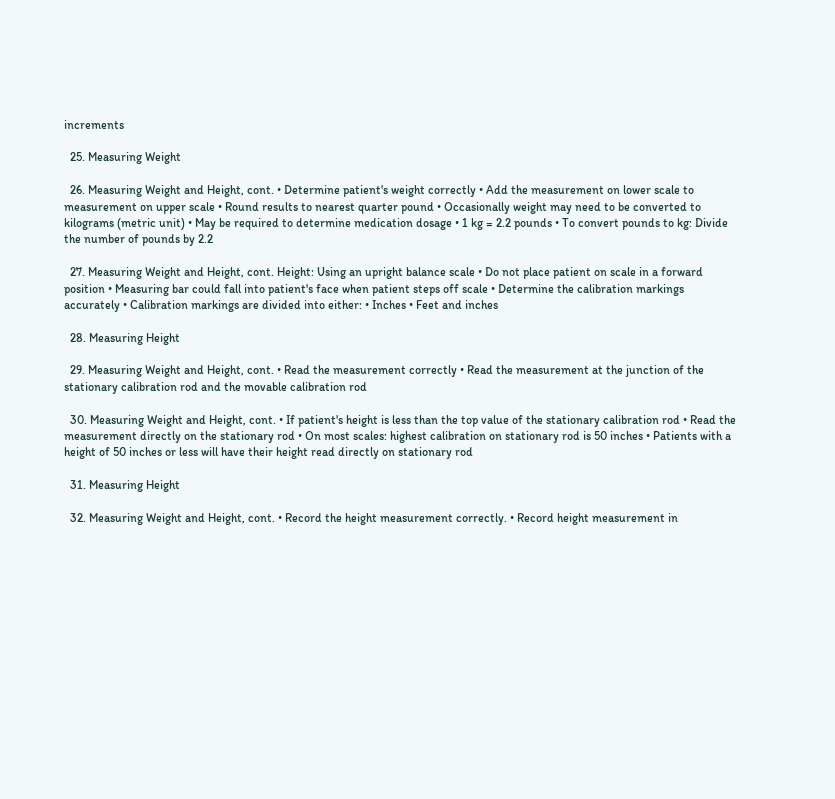increments

  25. Measuring Weight

  26. Measuring Weight and Height, cont. • Determine patient's weight correctly • Add the measurement on lower scale to measurement on upper scale • Round results to nearest quarter pound • Occasionally weight may need to be converted to kilograms (metric unit) • May be required to determine medication dosage • 1 kg = 2.2 pounds • To convert pounds to kg: Divide the number of pounds by 2.2

  27. Measuring Weight and Height, cont. Height: Using an upright balance scale • Do not place patient on scale in a forward position • Measuring bar could fall into patient's face when patient steps off scale • Determine the calibration markings accurately • Calibration markings are divided into either: • Inches • Feet and inches

  28. Measuring Height

  29. Measuring Weight and Height, cont. • Read the measurement correctly • Read the measurement at the junction of the stationary calibration rod and the movable calibration rod

  30. Measuring Weight and Height, cont. • If patient's height is less than the top value of the stationary calibration rod • Read the measurement directly on the stationary rod • On most scales: highest calibration on stationary rod is 50 inches • Patients with a height of 50 inches or less will have their height read directly on stationary rod

  31. Measuring Height

  32. Measuring Weight and Height, cont. • Record the height measurement correctly. • Record height measurement in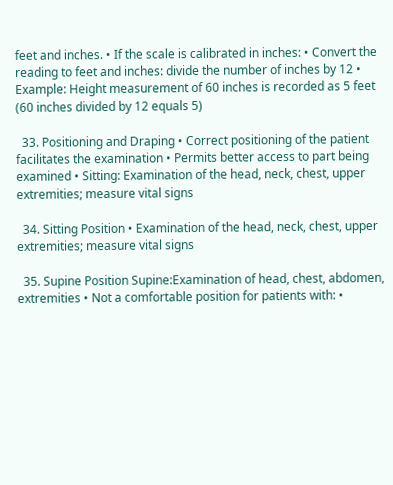feet and inches. • If the scale is calibrated in inches: • Convert the reading to feet and inches: divide the number of inches by 12 • Example: Height measurement of 60 inches is recorded as 5 feet (60 inches divided by 12 equals 5)

  33. Positioning and Draping • Correct positioning of the patient facilitates the examination • Permits better access to part being examined • Sitting: Examination of the head, neck, chest, upper extremities; measure vital signs

  34. Sitting Position • Examination of the head, neck, chest, upper extremities; measure vital signs

  35. Supine Position Supine:Examination of head, chest, abdomen, extremities • Not a comfortable position for patients with: •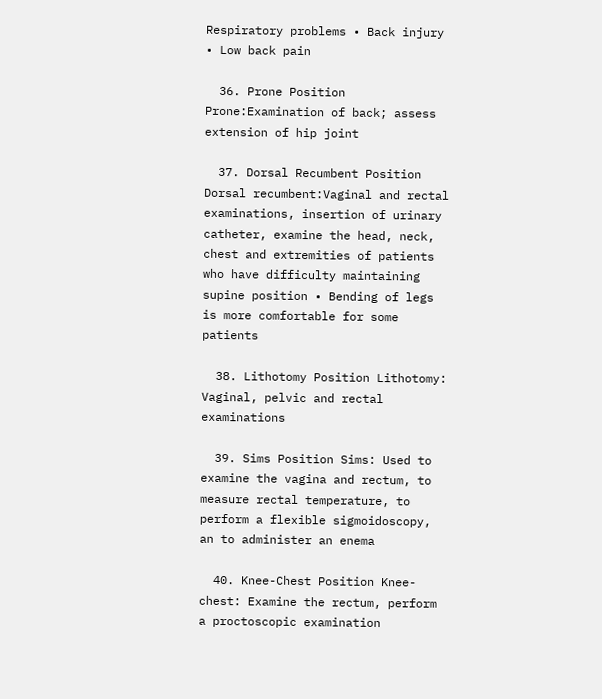Respiratory problems • Back injury • Low back pain

  36. Prone Position Prone:Examination of back; assess extension of hip joint

  37. Dorsal Recumbent Position Dorsal recumbent:Vaginal and rectal examinations, insertion of urinary catheter, examine the head, neck, chest and extremities of patients who have difficulty maintaining supine position • Bending of legs is more comfortable for some patients

  38. Lithotomy Position Lithotomy: Vaginal, pelvic and rectal examinations

  39. Sims Position Sims: Used to examine the vagina and rectum, to measure rectal temperature, to perform a flexible sigmoidoscopy, an to administer an enema

  40. Knee-Chest Position Knee-chest: Examine the rectum, perform a proctoscopic examination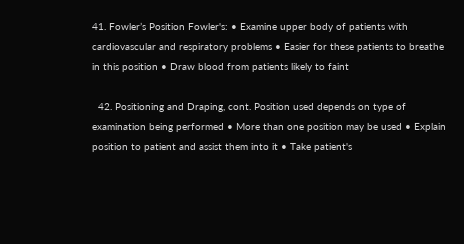41. Fowler’s Position Fowler's: • Examine upper body of patients with cardiovascular and respiratory problems • Easier for these patients to breathe in this position • Draw blood from patients likely to faint

  42. Positioning and Draping, cont. Position used depends on type of examination being performed • More than one position may be used • Explain position to patient and assist them into it • Take patient's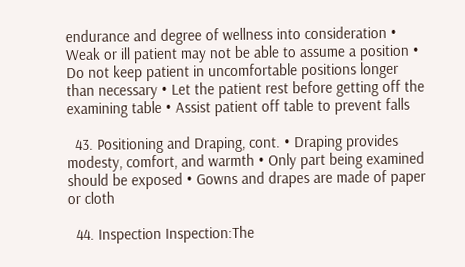endurance and degree of wellness into consideration • Weak or ill patient may not be able to assume a position • Do not keep patient in uncomfortable positions longer than necessary • Let the patient rest before getting off the examining table • Assist patient off table to prevent falls

  43. Positioning and Draping, cont. • Draping provides modesty, comfort, and warmth • Only part being examined should be exposed • Gowns and drapes are made of paper or cloth

  44. Inspection Inspection:The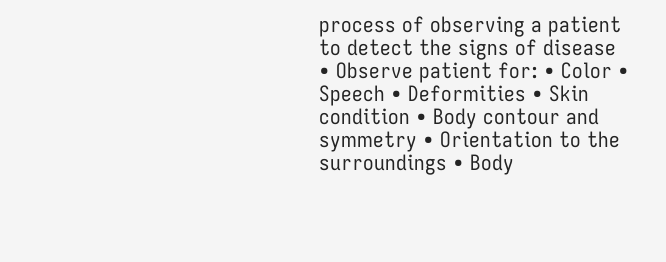process of observing a patient to detect the signs of disease • Observe patient for: • Color • Speech • Deformities • Skin condition • Body contour and symmetry • Orientation to the surroundings • Body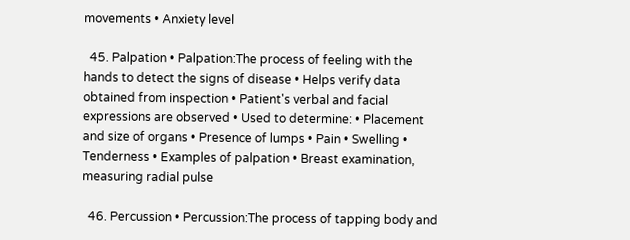movements • Anxiety level

  45. Palpation • Palpation:The process of feeling with the hands to detect the signs of disease • Helps verify data obtained from inspection • Patient's verbal and facial expressions are observed • Used to determine: • Placement and size of organs • Presence of lumps • Pain • Swelling • Tenderness • Examples of palpation • Breast examination, measuring radial pulse

  46. Percussion • Percussion:The process of tapping body and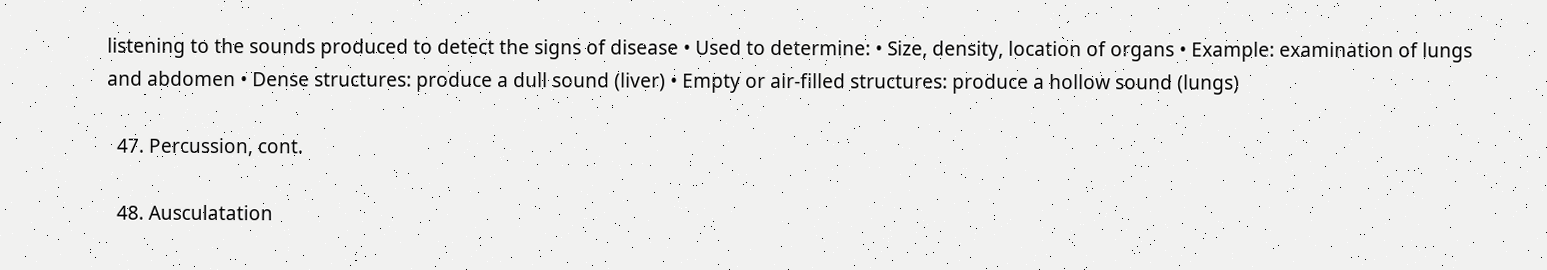listening to the sounds produced to detect the signs of disease • Used to determine: • Size, density, location of organs • Example: examination of lungs and abdomen • Dense structures: produce a dull sound (liver) • Empty or air-filled structures: produce a hollow sound (lungs)

  47. Percussion, cont.

  48. Ausculatation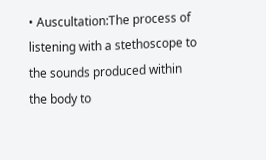• Auscultation:The process of listening with a stethoscope to the sounds produced within the body to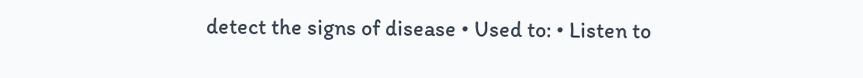detect the signs of disease • Used to: • Listen to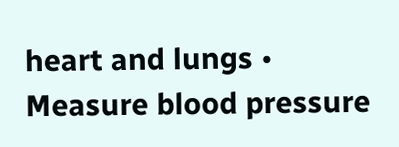heart and lungs • Measure blood pressure